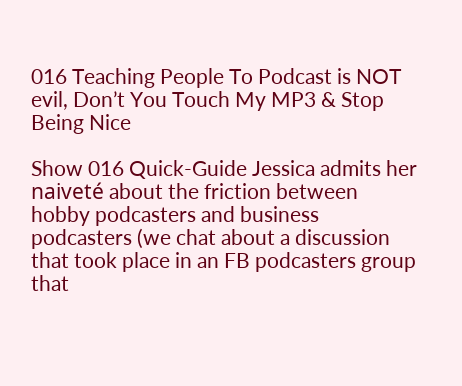016 Teaching People To Podcast is NOT evil, Don’t You Touch My MP3 & Stop Being Nice

Show 016 Quick-Guide Jessica admits her naiveté about the friction between hobby podcasters and business podcasters (we chat about a discussion that took place in an FB podcasters group that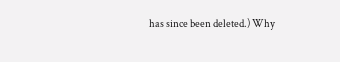has since been deleted.) Why